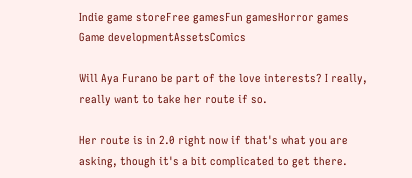Indie game storeFree gamesFun gamesHorror games
Game developmentAssetsComics

Will Aya Furano be part of the love interests? I really, really want to take her route if so.

Her route is in 2.0 right now if that's what you are asking, though it's a bit complicated to get there.